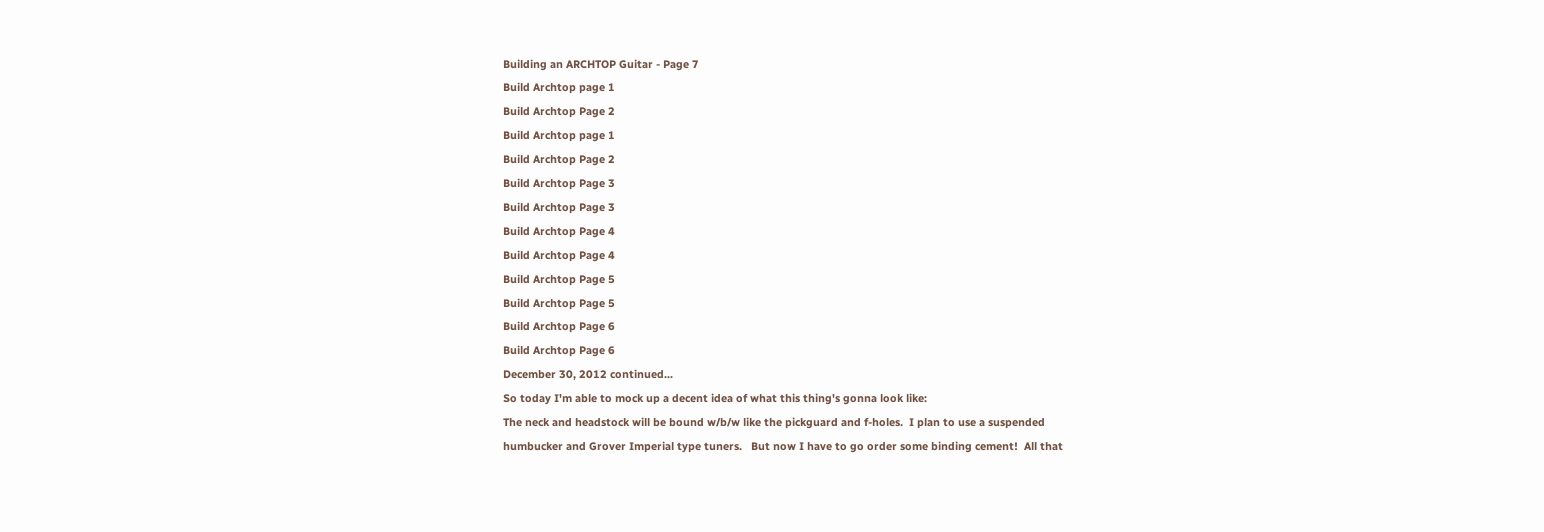Building an ARCHTOP Guitar - Page 7
Build Archtop page 1
Build Archtop Page 2
Build Archtop page 1
Build Archtop Page 2
Build Archtop Page 3
Build Archtop Page 3
Build Archtop Page 4
Build Archtop Page 4
Build Archtop Page 5
Build Archtop Page 5
Build Archtop Page 6
Build Archtop Page 6
December 30, 2012 continued...
So today I'm able to mock up a decent idea of what this thing's gonna look like:
The neck and headstock will be bound w/b/w like the pickguard and f-holes.  I plan to use a suspended
humbucker and Grover Imperial type tuners.   But now I have to go order some binding cement!  All that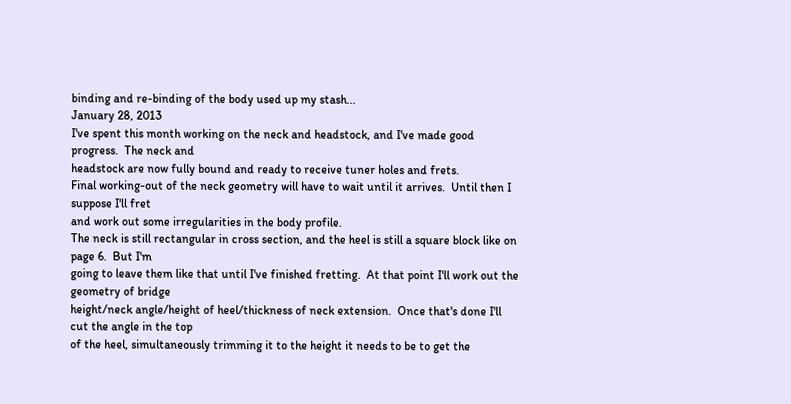binding and re-binding of the body used up my stash...
January 28, 2013
I've spent this month working on the neck and headstock, and I've made good progress.  The neck and
headstock are now fully bound and ready to receive tuner holes and frets.
Final working-out of the neck geometry will have to wait until it arrives.  Until then I suppose I'll fret
and work out some irregularities in the body profile.
The neck is still rectangular in cross section, and the heel is still a square block like on page 6.  But I'm
going to leave them like that until I've finished fretting.  At that point I'll work out the geometry of bridge
height/neck angle/height of heel/thickness of neck extension.  Once that's done I'll cut the angle in the top
of the heel, simultaneously trimming it to the height it needs to be to get the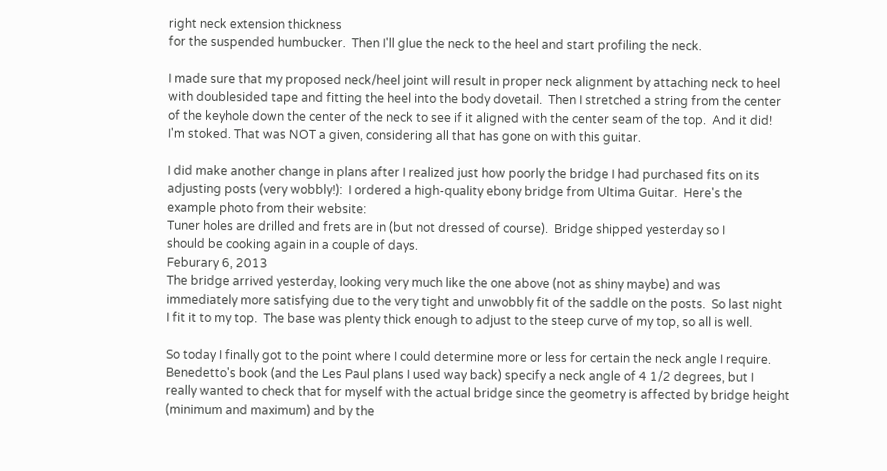right neck extension thickness
for the suspended humbucker.  Then I'll glue the neck to the heel and start profiling the neck.

I made sure that my proposed neck/heel joint will result in proper neck alignment by attaching neck to heel
with doublesided tape and fitting the heel into the body dovetail.  Then I stretched a string from the center
of the keyhole down the center of the neck to see if it aligned with the center seam of the top.  And it did!
I'm stoked. That was NOT a given, considering all that has gone on with this guitar.

I did make another change in plans after I realized just how poorly the bridge I had purchased fits on its
adjusting posts (very wobbly!):  I ordered a high-quality ebony bridge from Ultima Guitar.  Here's the
example photo from their website:
Tuner holes are drilled and frets are in (but not dressed of course).  Bridge shipped yesterday so I
should be cooking again in a couple of days.
Feburary 6, 2013
The bridge arrived yesterday, looking very much like the one above (not as shiny maybe) and was
immediately more satisfying due to the very tight and unwobbly fit of the saddle on the posts.  So last night
I fit it to my top.  The base was plenty thick enough to adjust to the steep curve of my top, so all is well.

So today I finally got to the point where I could determine more or less for certain the neck angle I require.
Benedetto's book (and the Les Paul plans I used way back) specify a neck angle of 4 1/2 degrees, but I
really wanted to check that for myself with the actual bridge since the geometry is affected by bridge height
(minimum and maximum) and by the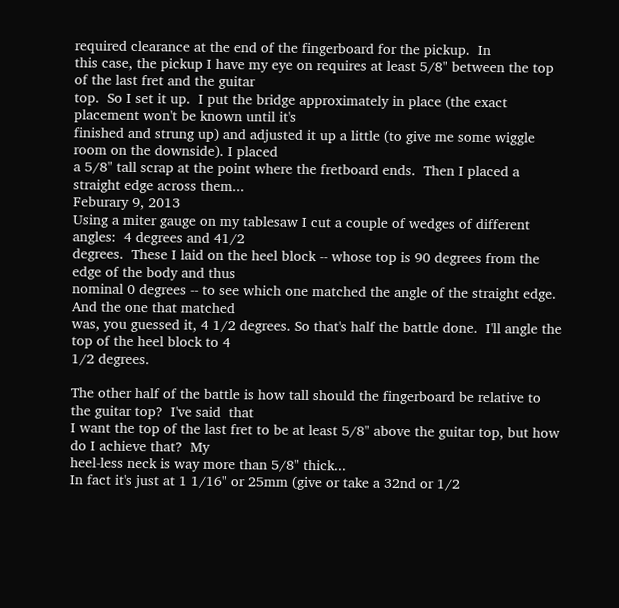required clearance at the end of the fingerboard for the pickup.  In
this case, the pickup I have my eye on requires at least 5/8" between the top of the last fret and the guitar
top.  So I set it up.  I put the bridge approximately in place (the exact placement won't be known until it's
finished and strung up) and adjusted it up a little (to give me some wiggle room on the downside). I placed
a 5/8" tall scrap at the point where the fretboard ends.  Then I placed a straight edge across them...
Feburary 9, 2013
Using a miter gauge on my tablesaw I cut a couple of wedges of different angles:  4 degrees and 41/2
degrees.  These I laid on the heel block -- whose top is 90 degrees from the edge of the body and thus
nominal 0 degrees -- to see which one matched the angle of the straight edge.  And the one that matched
was, you guessed it, 4 1/2 degrees. So that's half the battle done.  I'll angle the top of the heel block to 4
1/2 degrees.

The other half of the battle is how tall should the fingerboard be relative to the guitar top?  I've said  that
I want the top of the last fret to be at least 5/8" above the guitar top, but how do I achieve that?  My
heel-less neck is way more than 5/8" thick...
In fact it's just at 1 1/16" or 25mm (give or take a 32nd or 1/2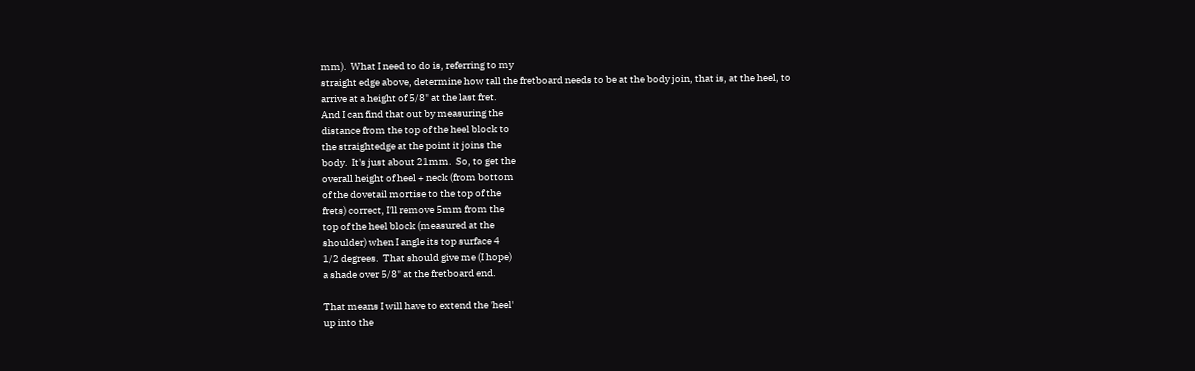mm).  What I need to do is, referring to my
straight edge above, determine how tall the fretboard needs to be at the body join, that is, at the heel, to
arrive at a height of 5/8" at the last fret.
And I can find that out by measuring the
distance from the top of the heel block to
the straightedge at the point it joins the
body.  It's just about 21mm.  So, to get the
overall height of heel + neck (from bottom
of the dovetail mortise to the top of the
frets) correct, I'll remove 5mm from the
top of the heel block (measured at the
shoulder) when I angle its top surface 4
1/2 degrees.  That should give me (I hope)
a shade over 5/8" at the fretboard end.

That means I will have to extend the 'heel'
up into the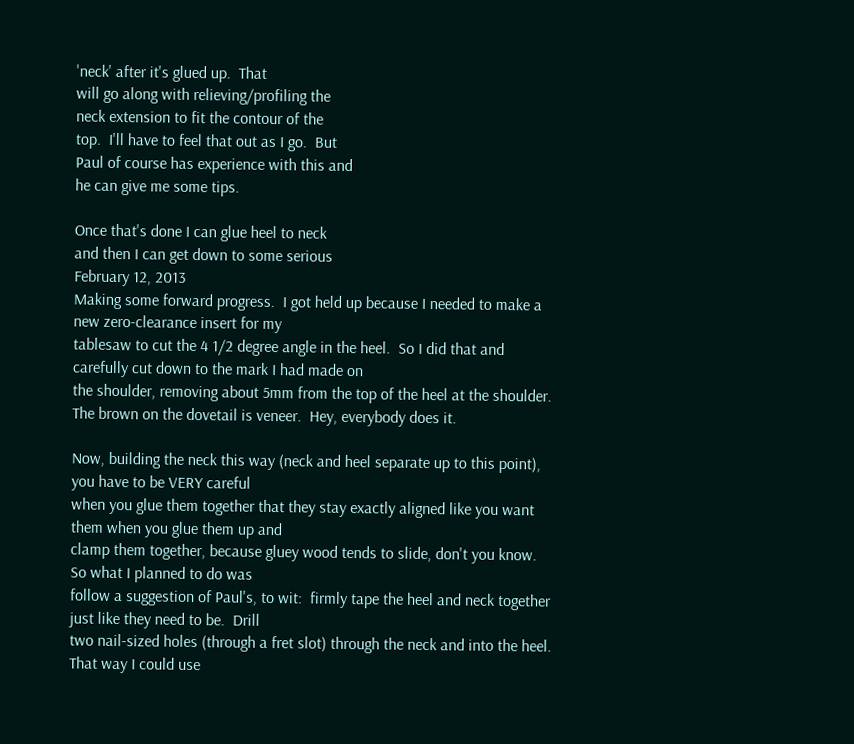'neck' after it's glued up.  That
will go along with relieving/profiling the
neck extension to fit the contour of the
top.  I'll have to feel that out as I go.  But
Paul of course has experience with this and
he can give me some tips.

Once that's done I can glue heel to neck
and then I can get down to some serious
February 12, 2013
Making some forward progress.  I got held up because I needed to make a new zero-clearance insert for my
tablesaw to cut the 4 1/2 degree angle in the heel.  So I did that and carefully cut down to the mark I had made on
the shoulder, removing about 5mm from the top of the heel at the shoulder.
The brown on the dovetail is veneer.  Hey, everybody does it.

Now, building the neck this way (neck and heel separate up to this point), you have to be VERY careful
when you glue them together that they stay exactly aligned like you want them when you glue them up and
clamp them together, because gluey wood tends to slide, don't you know.  So what I planned to do was
follow a suggestion of Paul's, to wit:  firmly tape the heel and neck together just like they need to be.  Drill
two nail-sized holes (through a fret slot) through the neck and into the heel.  That way I could use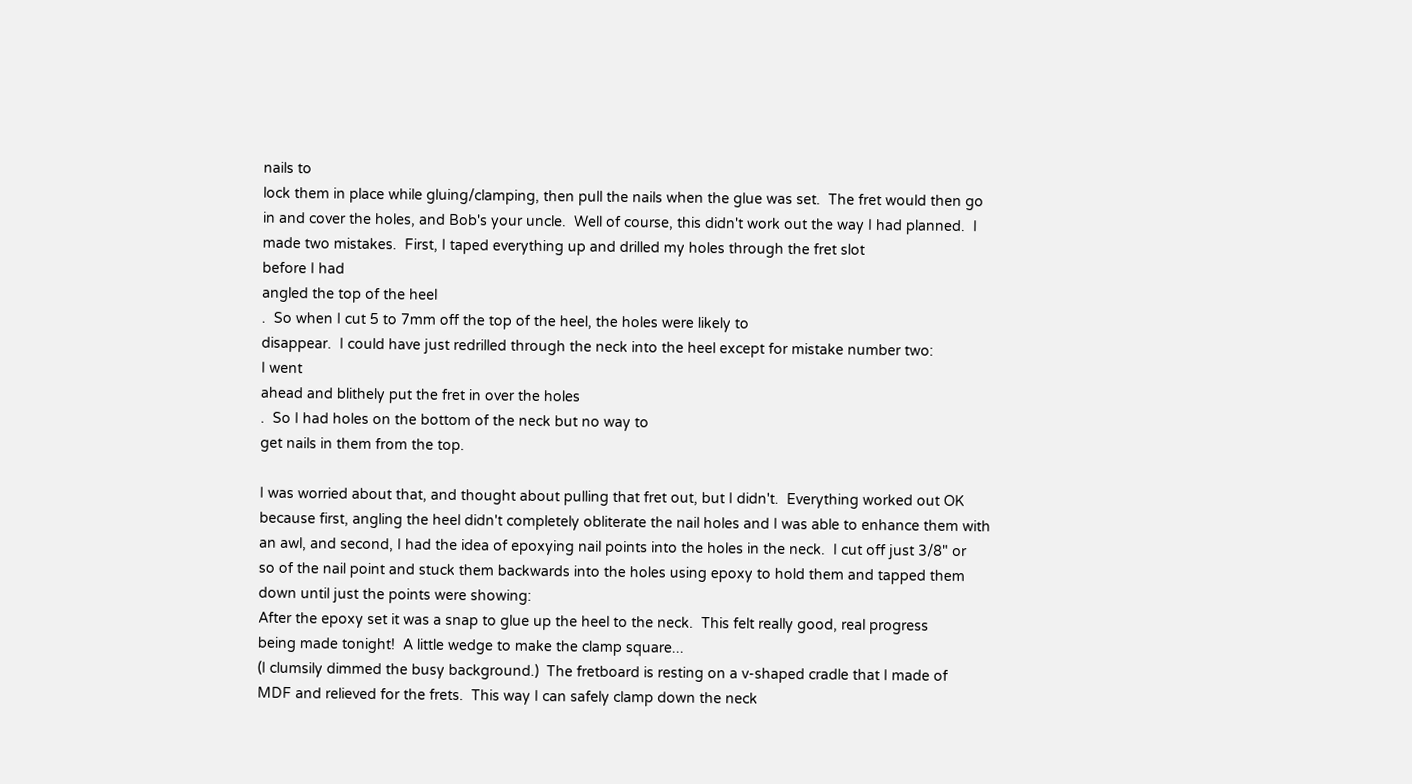nails to
lock them in place while gluing/clamping, then pull the nails when the glue was set.  The fret would then go
in and cover the holes, and Bob's your uncle.  Well of course, this didn't work out the way I had planned.  I
made two mistakes.  First, I taped everything up and drilled my holes through the fret slot
before I had
angled the top of the heel
.  So when I cut 5 to 7mm off the top of the heel, the holes were likely to
disappear.  I could have just redrilled through the neck into the heel except for mistake number two:
I went
ahead and blithely put the fret in over the holes
.  So I had holes on the bottom of the neck but no way to
get nails in them from the top.

I was worried about that, and thought about pulling that fret out, but I didn't.  Everything worked out OK
because first, angling the heel didn't completely obliterate the nail holes and I was able to enhance them with
an awl, and second, I had the idea of epoxying nail points into the holes in the neck.  I cut off just 3/8" or
so of the nail point and stuck them backwards into the holes using epoxy to hold them and tapped them
down until just the points were showing:
After the epoxy set it was a snap to glue up the heel to the neck.  This felt really good, real progress
being made tonight!  A little wedge to make the clamp square...
(I clumsily dimmed the busy background.)  The fretboard is resting on a v-shaped cradle that I made of
MDF and relieved for the frets.  This way I can safely clamp down the neck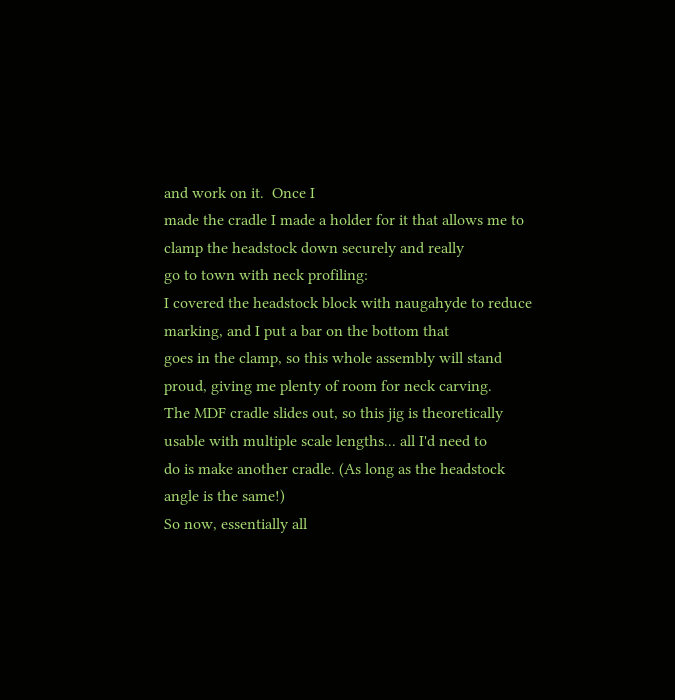and work on it.  Once I
made the cradle I made a holder for it that allows me to clamp the headstock down securely and really
go to town with neck profiling:
I covered the headstock block with naugahyde to reduce marking, and I put a bar on the bottom that
goes in the clamp, so this whole assembly will stand proud, giving me plenty of room for neck carving.
The MDF cradle slides out, so this jig is theoretically usable with multiple scale lengths... all I'd need to
do is make another cradle. (As long as the headstock angle is the same!)
So now, essentially all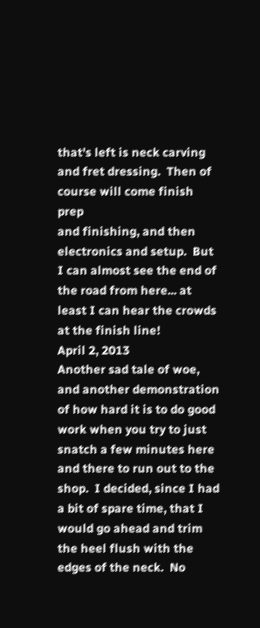that's left is neck carving and fret dressing.  Then of course will come finish prep
and finishing, and then electronics and setup.  But I can almost see the end of the road from here... at
least I can hear the crowds at the finish line!
April 2, 2013
Another sad tale of woe, and another demonstration of how hard it is to do good work when you try to just
snatch a few minutes here and there to run out to the shop.  I decided, since I had a bit of spare time, that I
would go ahead and trim the heel flush with the edges of the neck.  No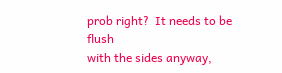prob right?  It needs to be flush
with the sides anyway,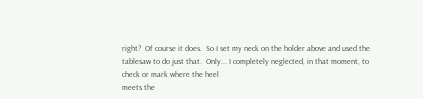right?  Of course it does.  So I set my neck on the holder above and used the
tablesaw to do just that.  Only... I completely neglected, in that moment, to check or mark where the heel
meets the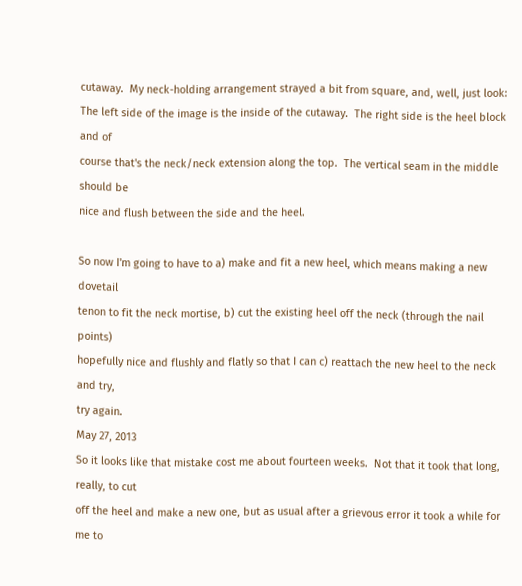cutaway.  My neck-holding arrangement strayed a bit from square, and, well, just look:
The left side of the image is the inside of the cutaway.  The right side is the heel block and of
course that's the neck/neck extension along the top.  The vertical seam in the middle should be
nice and flush between the side and the heel.

So now I'm going to have to a) make and fit a new heel, which means making a new dovetail
tenon to fit the neck mortise, b) cut the existing heel off the neck (through the nail points)
hopefully nice and flushly and flatly so that I can c) reattach the new heel to the neck and try,
try again.
May 27, 2013
So it looks like that mistake cost me about fourteen weeks.  Not that it took that long, really, to cut
off the heel and make a new one, but as usual after a grievous error it took a while for me to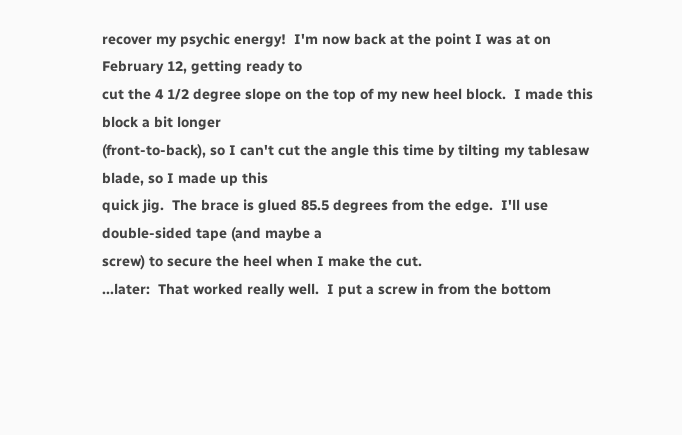recover my psychic energy!  I'm now back at the point I was at on February 12, getting ready to
cut the 4 1/2 degree slope on the top of my new heel block.  I made this block a bit longer
(front-to-back), so I can't cut the angle this time by tilting my tablesaw blade, so I made up this
quick jig.  The brace is glued 85.5 degrees from the edge.  I'll use double-sided tape (and maybe a
screw) to secure the heel when I make the cut.
...later:  That worked really well.  I put a screw in from the bottom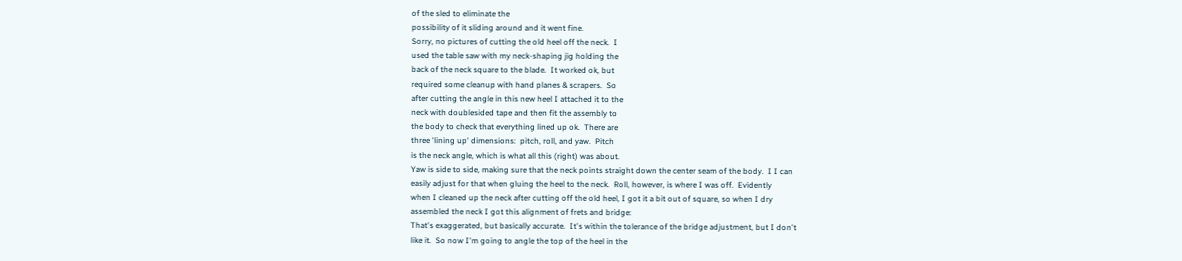of the sled to eliminate the
possibility of it sliding around and it went fine.
Sorry, no pictures of cutting the old heel off the neck.  I
used the table saw with my neck-shaping jig holding the
back of the neck square to the blade.  It worked ok, but
required some cleanup with hand planes & scrapers.  So
after cutting the angle in this new heel I attached it to the
neck with doublesided tape and then fit the assembly to
the body to check that everything lined up ok.  There are
three 'lining up' dimensions:  pitch, roll, and yaw.  Pitch
is the neck angle, which is what all this (right) was about.
Yaw is side to side, making sure that the neck points straight down the center seam of the body.  I I can
easily adjust for that when gluing the heel to the neck.  Roll, however, is where I was off.  Evidently
when I cleaned up the neck after cutting off the old heel, I got it a bit out of square, so when I dry
assembled the neck I got this alignment of frets and bridge:
That's exaggerated, but basically accurate.  It's within the tolerance of the bridge adjustment, but I don't
like it.  So now I'm going to angle the top of the heel in the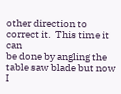other direction to correct it.  This time it can
be done by angling the table saw blade but now I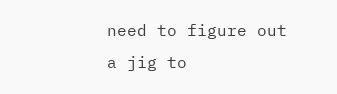need to figure out a jig to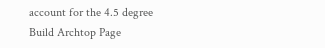account for the 4.5 degree
Build Archtop Page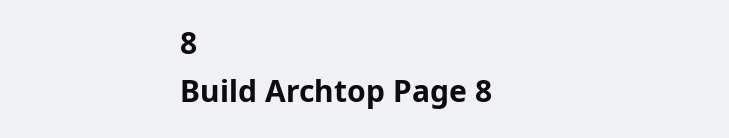8
Build Archtop Page 8